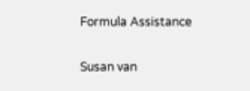Formula Assistance

Susan van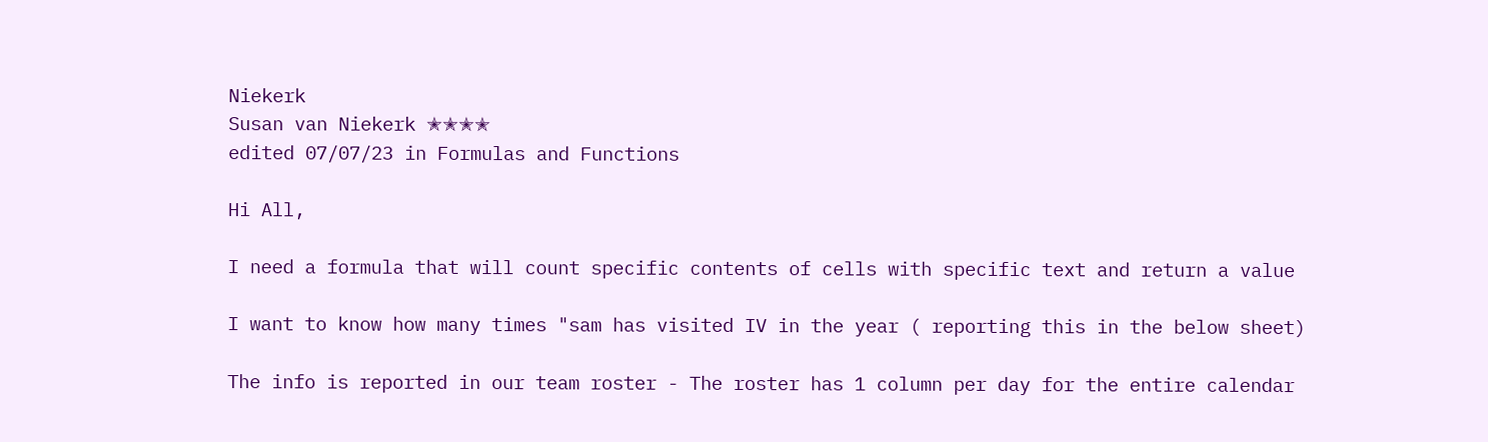Niekerk
Susan van Niekerk ✭✭✭✭
edited 07/07/23 in Formulas and Functions

Hi All,

I need a formula that will count specific contents of cells with specific text and return a value

I want to know how many times "sam has visited IV in the year ( reporting this in the below sheet)

The info is reported in our team roster - The roster has 1 column per day for the entire calendar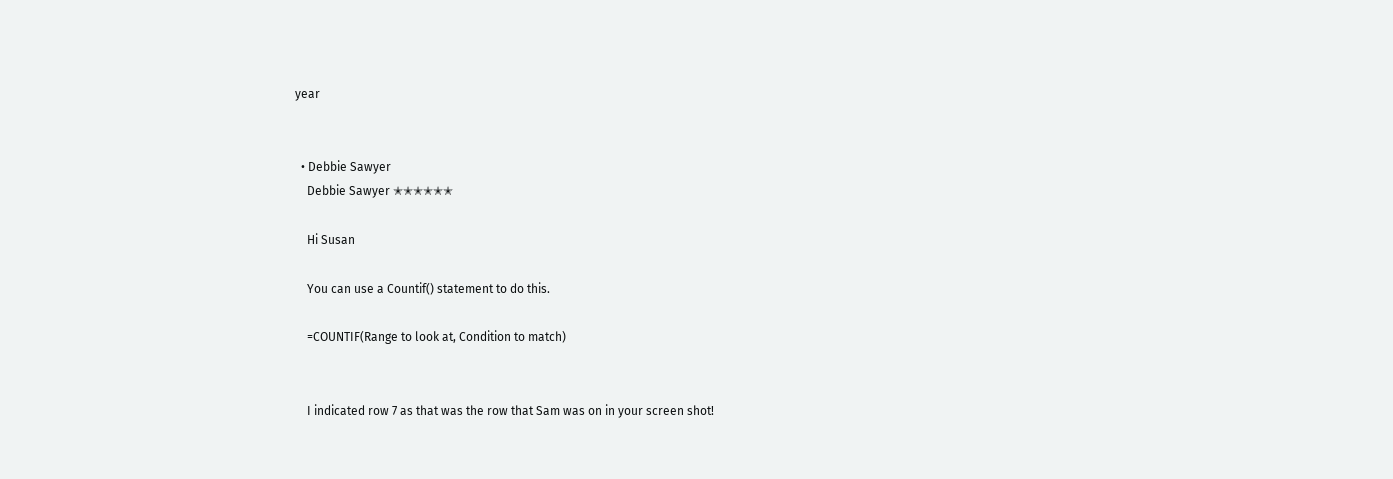year


  • Debbie Sawyer
    Debbie Sawyer ✭✭✭✭✭✭

    Hi Susan

    You can use a Countif() statement to do this.

    =COUNTIF(Range to look at, Condition to match)


    I indicated row 7 as that was the row that Sam was on in your screen shot!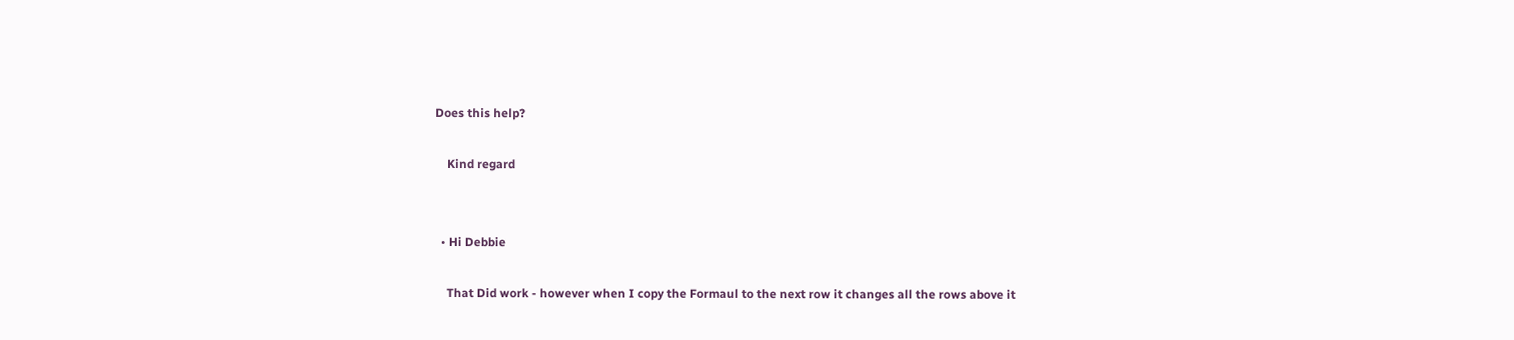Does this help?

    Kind regard


  • Hi Debbie

    That Did work - however when I copy the Formaul to the next row it changes all the rows above it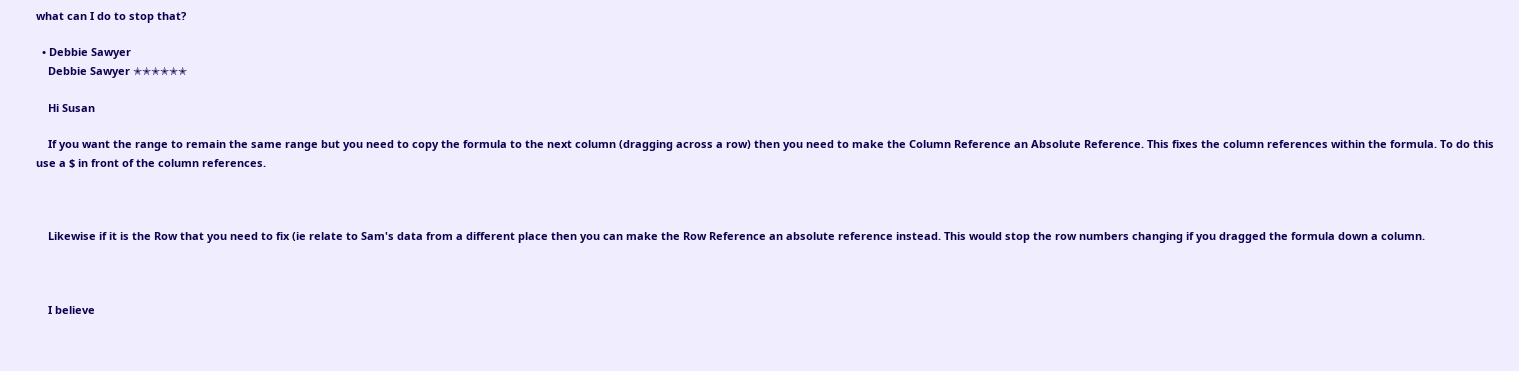what can I do to stop that?

  • Debbie Sawyer
    Debbie Sawyer ✭✭✭✭✭✭

    Hi Susan

    If you want the range to remain the same range but you need to copy the formula to the next column (dragging across a row) then you need to make the Column Reference an Absolute Reference. This fixes the column references within the formula. To do this use a $ in front of the column references.



    Likewise if it is the Row that you need to fix (ie relate to Sam's data from a different place then you can make the Row Reference an absolute reference instead. This would stop the row numbers changing if you dragged the formula down a column.



    I believe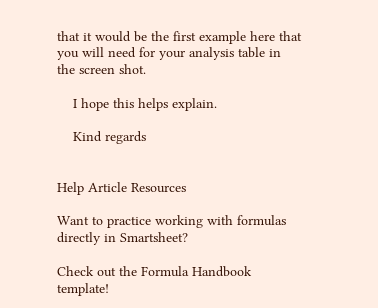that it would be the first example here that you will need for your analysis table in the screen shot.

    I hope this helps explain.

    Kind regards


Help Article Resources

Want to practice working with formulas directly in Smartsheet?

Check out the Formula Handbook template!